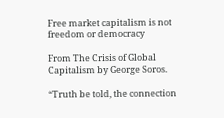Free market capitalism is not freedom or democracy

From The Crisis of Global Capitalism by George Soros.

“Truth be told, the connection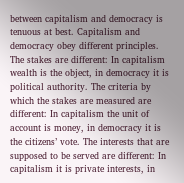between capitalism and democracy is tenuous at best. Capitalism and democracy obey different principles. The stakes are different: In capitalism wealth is the object, in democracy it is political authority. The criteria by which the stakes are measured are different: In capitalism the unit of account is money, in democracy it is the citizens’ vote. The interests that are supposed to be served are different: In capitalism it is private interests, in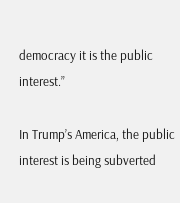democracy it is the public interest.”

In Trump’s America, the public interest is being subverted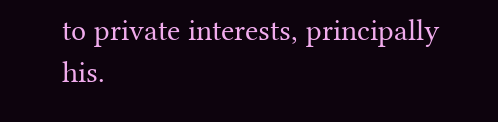to private interests, principally his.